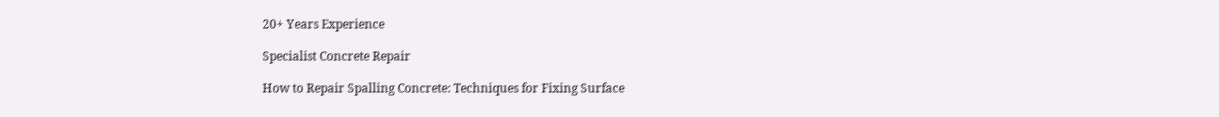20+ Years Experience

Specialist Concrete Repair

How to Repair Spalling Concrete: Techniques for Fixing Surface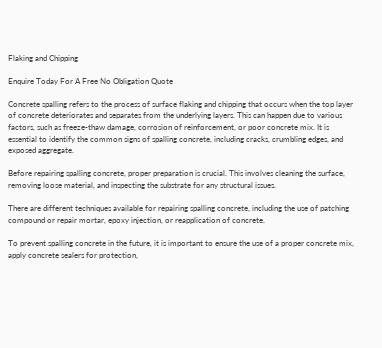Flaking and Chipping

Enquire Today For A Free No Obligation Quote

Concrete spalling refers to the process of surface flaking and chipping that occurs when the top layer of concrete deteriorates and separates from the underlying layers. This can happen due to various factors, such as freeze-thaw damage, corrosion of reinforcement, or poor concrete mix. It is essential to identify the common signs of spalling concrete, including cracks, crumbling edges, and exposed aggregate.

Before repairing spalling concrete, proper preparation is crucial. This involves cleaning the surface, removing loose material, and inspecting the substrate for any structural issues.

There are different techniques available for repairing spalling concrete, including the use of patching compound or repair mortar, epoxy injection, or reapplication of concrete.

To prevent spalling concrete in the future, it is important to ensure the use of a proper concrete mix, apply concrete sealers for protection,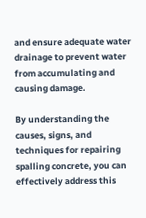and ensure adequate water drainage to prevent water from accumulating and causing damage.

By understanding the causes, signs, and techniques for repairing spalling concrete, you can effectively address this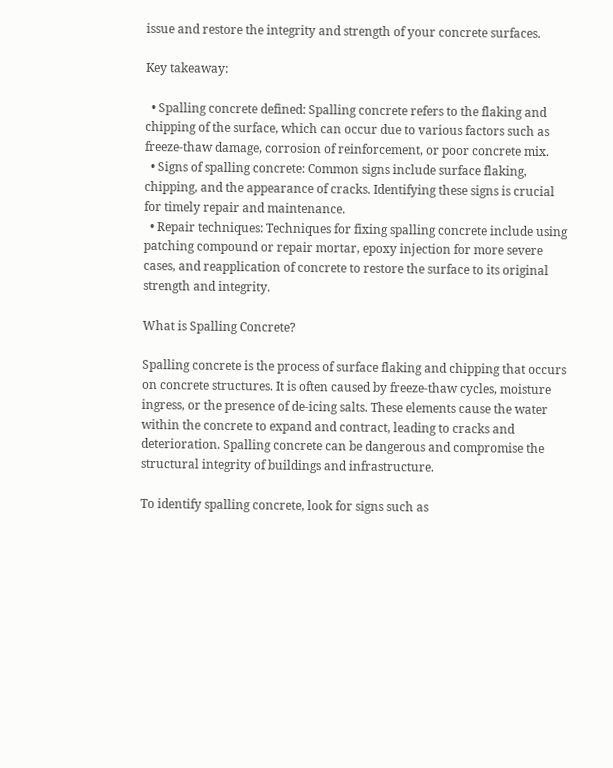issue and restore the integrity and strength of your concrete surfaces.

Key takeaway:

  • Spalling concrete defined: Spalling concrete refers to the flaking and chipping of the surface, which can occur due to various factors such as freeze-thaw damage, corrosion of reinforcement, or poor concrete mix.
  • Signs of spalling concrete: Common signs include surface flaking, chipping, and the appearance of cracks. Identifying these signs is crucial for timely repair and maintenance.
  • Repair techniques: Techniques for fixing spalling concrete include using patching compound or repair mortar, epoxy injection for more severe cases, and reapplication of concrete to restore the surface to its original strength and integrity.

What is Spalling Concrete?

Spalling concrete is the process of surface flaking and chipping that occurs on concrete structures. It is often caused by freeze-thaw cycles, moisture ingress, or the presence of de-icing salts. These elements cause the water within the concrete to expand and contract, leading to cracks and deterioration. Spalling concrete can be dangerous and compromise the structural integrity of buildings and infrastructure.

To identify spalling concrete, look for signs such as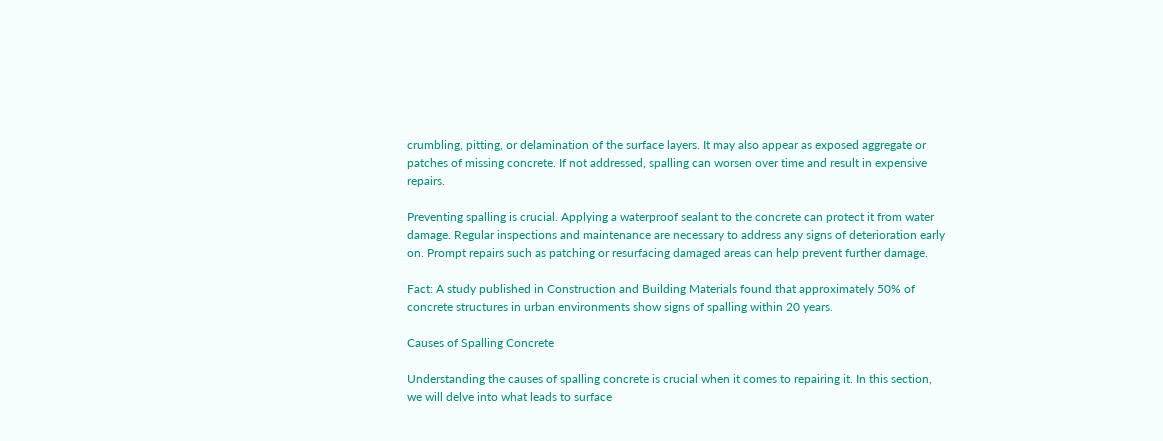crumbling, pitting, or delamination of the surface layers. It may also appear as exposed aggregate or patches of missing concrete. If not addressed, spalling can worsen over time and result in expensive repairs.

Preventing spalling is crucial. Applying a waterproof sealant to the concrete can protect it from water damage. Regular inspections and maintenance are necessary to address any signs of deterioration early on. Prompt repairs such as patching or resurfacing damaged areas can help prevent further damage.

Fact: A study published in Construction and Building Materials found that approximately 50% of concrete structures in urban environments show signs of spalling within 20 years.

Causes of Spalling Concrete

Understanding the causes of spalling concrete is crucial when it comes to repairing it. In this section, we will delve into what leads to surface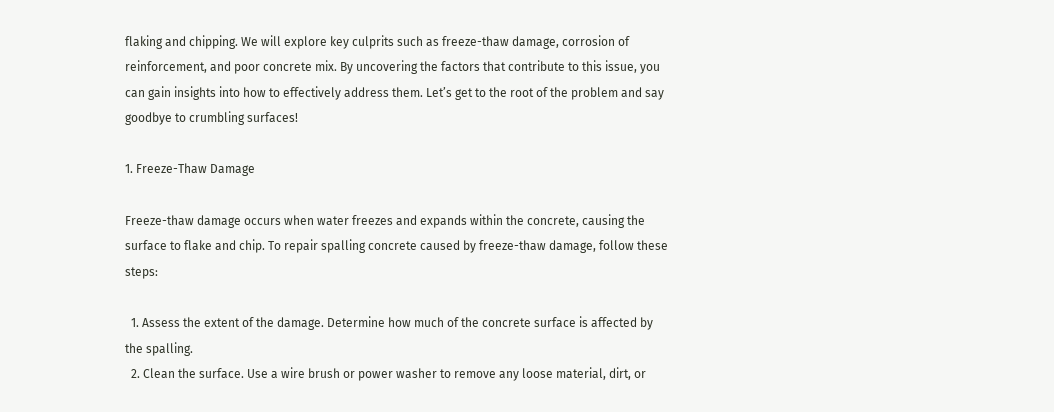flaking and chipping. We will explore key culprits such as freeze-thaw damage, corrosion of reinforcement, and poor concrete mix. By uncovering the factors that contribute to this issue, you can gain insights into how to effectively address them. Let’s get to the root of the problem and say goodbye to crumbling surfaces!

1. Freeze-Thaw Damage

Freeze-thaw damage occurs when water freezes and expands within the concrete, causing the surface to flake and chip. To repair spalling concrete caused by freeze-thaw damage, follow these steps:

  1. Assess the extent of the damage. Determine how much of the concrete surface is affected by the spalling.
  2. Clean the surface. Use a wire brush or power washer to remove any loose material, dirt, or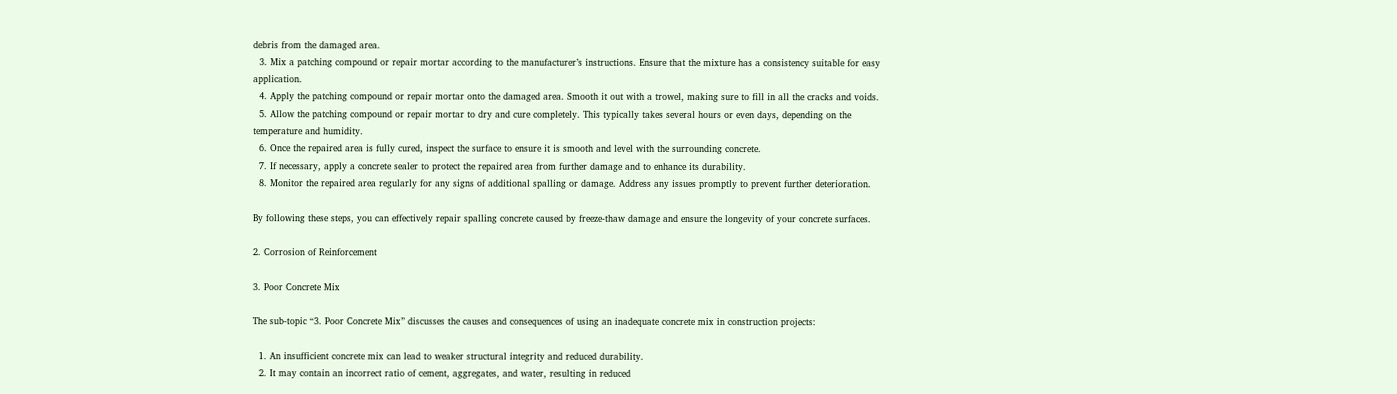debris from the damaged area.
  3. Mix a patching compound or repair mortar according to the manufacturer’s instructions. Ensure that the mixture has a consistency suitable for easy application.
  4. Apply the patching compound or repair mortar onto the damaged area. Smooth it out with a trowel, making sure to fill in all the cracks and voids.
  5. Allow the patching compound or repair mortar to dry and cure completely. This typically takes several hours or even days, depending on the temperature and humidity.
  6. Once the repaired area is fully cured, inspect the surface to ensure it is smooth and level with the surrounding concrete.
  7. If necessary, apply a concrete sealer to protect the repaired area from further damage and to enhance its durability.
  8. Monitor the repaired area regularly for any signs of additional spalling or damage. Address any issues promptly to prevent further deterioration.

By following these steps, you can effectively repair spalling concrete caused by freeze-thaw damage and ensure the longevity of your concrete surfaces.

2. Corrosion of Reinforcement

3. Poor Concrete Mix

The sub-topic “3. Poor Concrete Mix” discusses the causes and consequences of using an inadequate concrete mix in construction projects:

  1. An insufficient concrete mix can lead to weaker structural integrity and reduced durability.
  2. It may contain an incorrect ratio of cement, aggregates, and water, resulting in reduced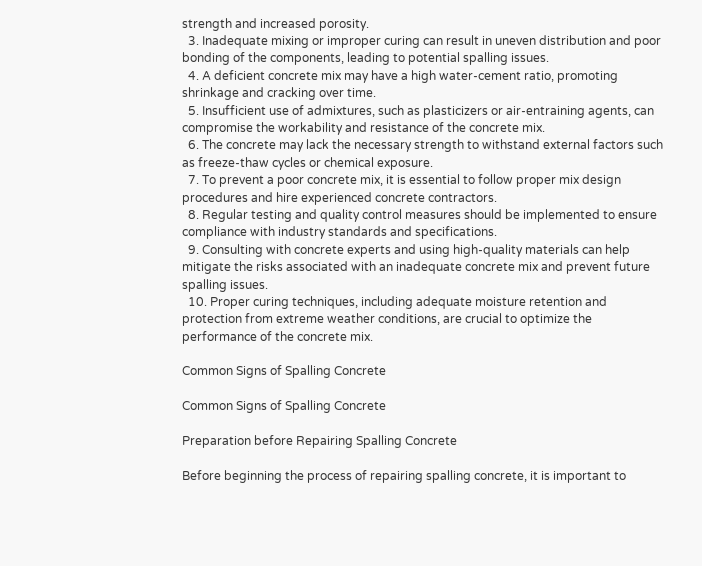strength and increased porosity.
  3. Inadequate mixing or improper curing can result in uneven distribution and poor bonding of the components, leading to potential spalling issues.
  4. A deficient concrete mix may have a high water-cement ratio, promoting shrinkage and cracking over time.
  5. Insufficient use of admixtures, such as plasticizers or air-entraining agents, can compromise the workability and resistance of the concrete mix.
  6. The concrete may lack the necessary strength to withstand external factors such as freeze-thaw cycles or chemical exposure.
  7. To prevent a poor concrete mix, it is essential to follow proper mix design procedures and hire experienced concrete contractors.
  8. Regular testing and quality control measures should be implemented to ensure compliance with industry standards and specifications.
  9. Consulting with concrete experts and using high-quality materials can help mitigate the risks associated with an inadequate concrete mix and prevent future spalling issues.
  10. Proper curing techniques, including adequate moisture retention and protection from extreme weather conditions, are crucial to optimize the performance of the concrete mix.

Common Signs of Spalling Concrete

Common Signs of Spalling Concrete

Preparation before Repairing Spalling Concrete

Before beginning the process of repairing spalling concrete, it is important to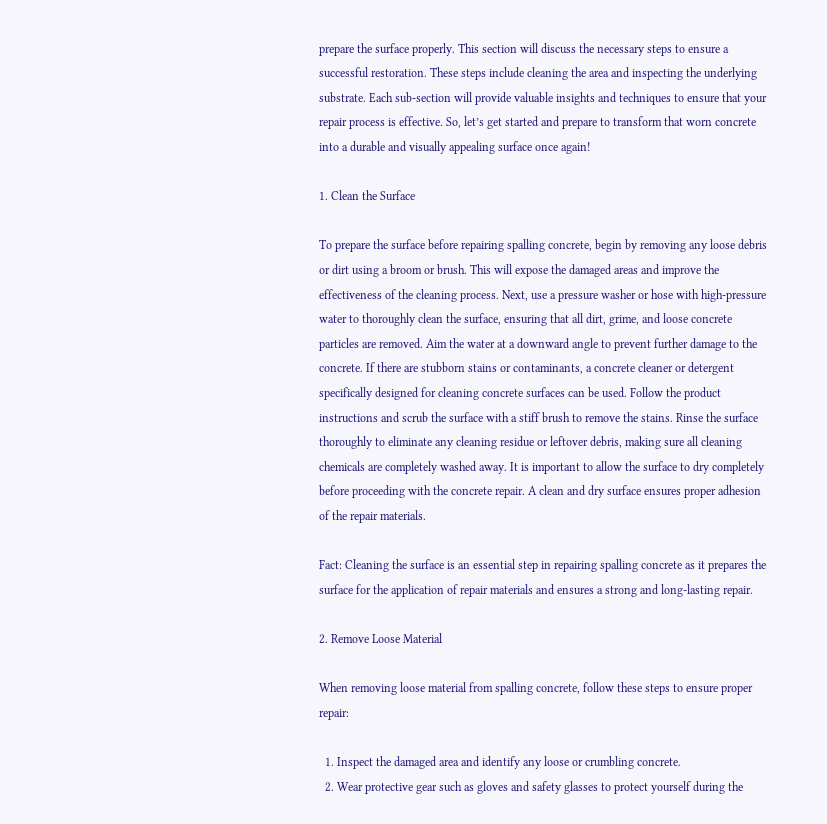prepare the surface properly. This section will discuss the necessary steps to ensure a successful restoration. These steps include cleaning the area and inspecting the underlying substrate. Each sub-section will provide valuable insights and techniques to ensure that your repair process is effective. So, let’s get started and prepare to transform that worn concrete into a durable and visually appealing surface once again!

1. Clean the Surface

To prepare the surface before repairing spalling concrete, begin by removing any loose debris or dirt using a broom or brush. This will expose the damaged areas and improve the effectiveness of the cleaning process. Next, use a pressure washer or hose with high-pressure water to thoroughly clean the surface, ensuring that all dirt, grime, and loose concrete particles are removed. Aim the water at a downward angle to prevent further damage to the concrete. If there are stubborn stains or contaminants, a concrete cleaner or detergent specifically designed for cleaning concrete surfaces can be used. Follow the product instructions and scrub the surface with a stiff brush to remove the stains. Rinse the surface thoroughly to eliminate any cleaning residue or leftover debris, making sure all cleaning chemicals are completely washed away. It is important to allow the surface to dry completely before proceeding with the concrete repair. A clean and dry surface ensures proper adhesion of the repair materials.

Fact: Cleaning the surface is an essential step in repairing spalling concrete as it prepares the surface for the application of repair materials and ensures a strong and long-lasting repair.

2. Remove Loose Material

When removing loose material from spalling concrete, follow these steps to ensure proper repair:

  1. Inspect the damaged area and identify any loose or crumbling concrete.
  2. Wear protective gear such as gloves and safety glasses to protect yourself during the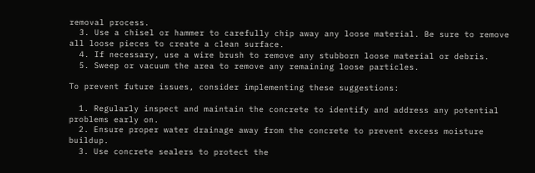removal process.
  3. Use a chisel or hammer to carefully chip away any loose material. Be sure to remove all loose pieces to create a clean surface.
  4. If necessary, use a wire brush to remove any stubborn loose material or debris.
  5. Sweep or vacuum the area to remove any remaining loose particles.

To prevent future issues, consider implementing these suggestions:

  1. Regularly inspect and maintain the concrete to identify and address any potential problems early on.
  2. Ensure proper water drainage away from the concrete to prevent excess moisture buildup.
  3. Use concrete sealers to protect the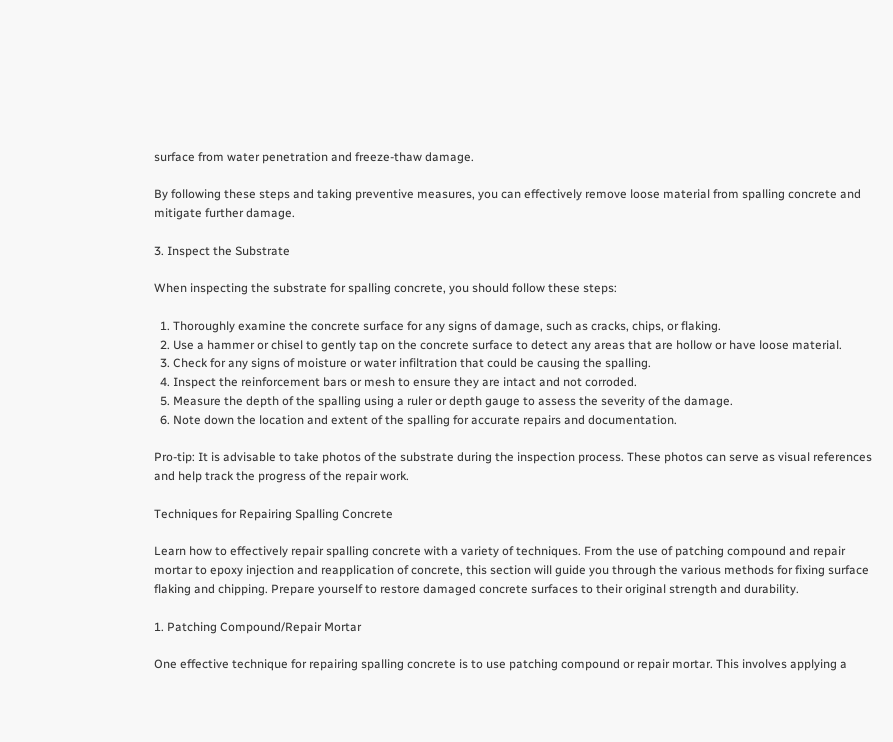surface from water penetration and freeze-thaw damage.

By following these steps and taking preventive measures, you can effectively remove loose material from spalling concrete and mitigate further damage.

3. Inspect the Substrate

When inspecting the substrate for spalling concrete, you should follow these steps:

  1. Thoroughly examine the concrete surface for any signs of damage, such as cracks, chips, or flaking.
  2. Use a hammer or chisel to gently tap on the concrete surface to detect any areas that are hollow or have loose material.
  3. Check for any signs of moisture or water infiltration that could be causing the spalling.
  4. Inspect the reinforcement bars or mesh to ensure they are intact and not corroded.
  5. Measure the depth of the spalling using a ruler or depth gauge to assess the severity of the damage.
  6. Note down the location and extent of the spalling for accurate repairs and documentation.

Pro-tip: It is advisable to take photos of the substrate during the inspection process. These photos can serve as visual references and help track the progress of the repair work.

Techniques for Repairing Spalling Concrete

Learn how to effectively repair spalling concrete with a variety of techniques. From the use of patching compound and repair mortar to epoxy injection and reapplication of concrete, this section will guide you through the various methods for fixing surface flaking and chipping. Prepare yourself to restore damaged concrete surfaces to their original strength and durability.

1. Patching Compound/Repair Mortar

One effective technique for repairing spalling concrete is to use patching compound or repair mortar. This involves applying a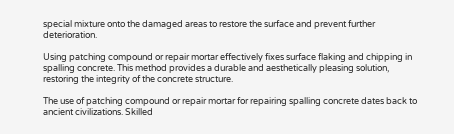special mixture onto the damaged areas to restore the surface and prevent further deterioration.

Using patching compound or repair mortar effectively fixes surface flaking and chipping in spalling concrete. This method provides a durable and aesthetically pleasing solution, restoring the integrity of the concrete structure.

The use of patching compound or repair mortar for repairing spalling concrete dates back to ancient civilizations. Skilled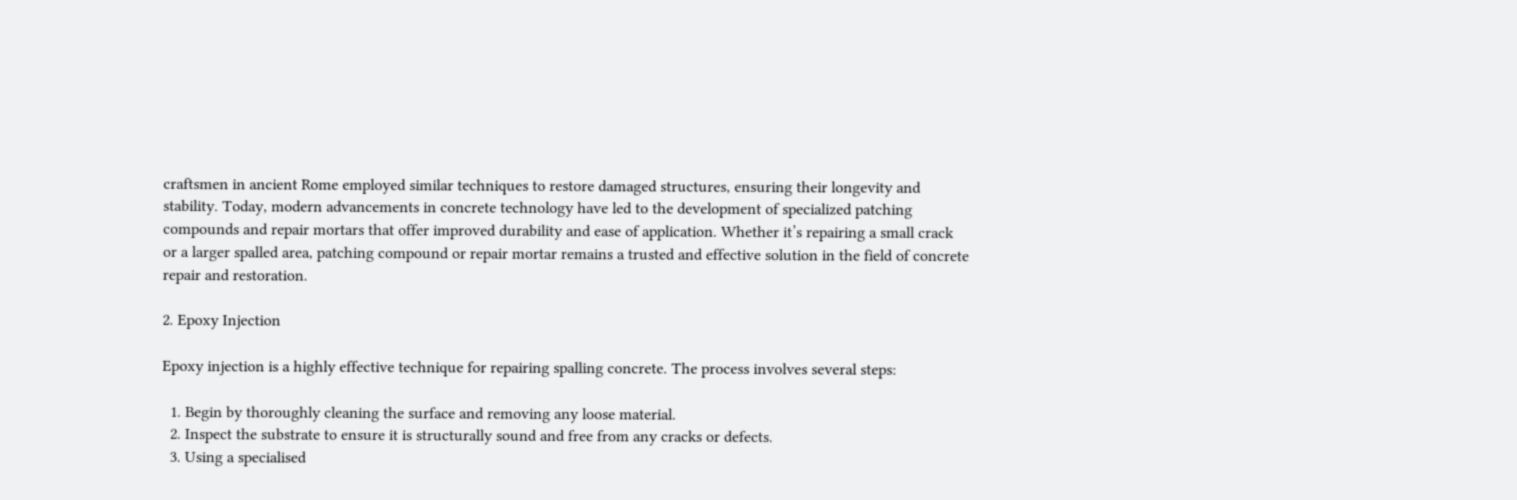craftsmen in ancient Rome employed similar techniques to restore damaged structures, ensuring their longevity and stability. Today, modern advancements in concrete technology have led to the development of specialized patching compounds and repair mortars that offer improved durability and ease of application. Whether it’s repairing a small crack or a larger spalled area, patching compound or repair mortar remains a trusted and effective solution in the field of concrete repair and restoration.

2. Epoxy Injection

Epoxy injection is a highly effective technique for repairing spalling concrete. The process involves several steps:

  1. Begin by thoroughly cleaning the surface and removing any loose material.
  2. Inspect the substrate to ensure it is structurally sound and free from any cracks or defects.
  3. Using a specialised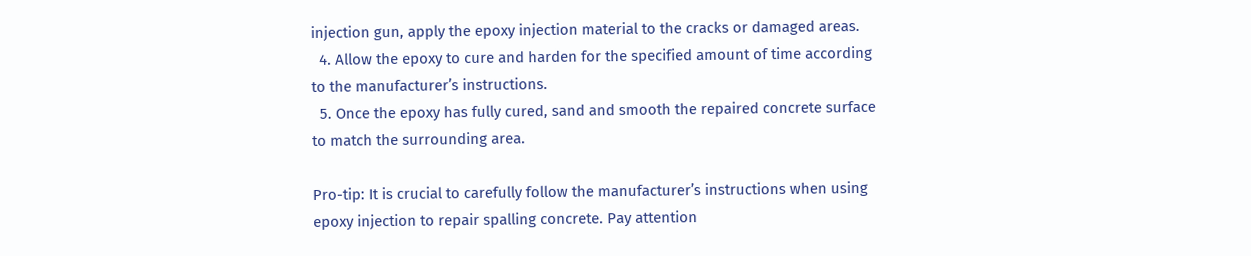injection gun, apply the epoxy injection material to the cracks or damaged areas.
  4. Allow the epoxy to cure and harden for the specified amount of time according to the manufacturer’s instructions.
  5. Once the epoxy has fully cured, sand and smooth the repaired concrete surface to match the surrounding area.

Pro-tip: It is crucial to carefully follow the manufacturer’s instructions when using epoxy injection to repair spalling concrete. Pay attention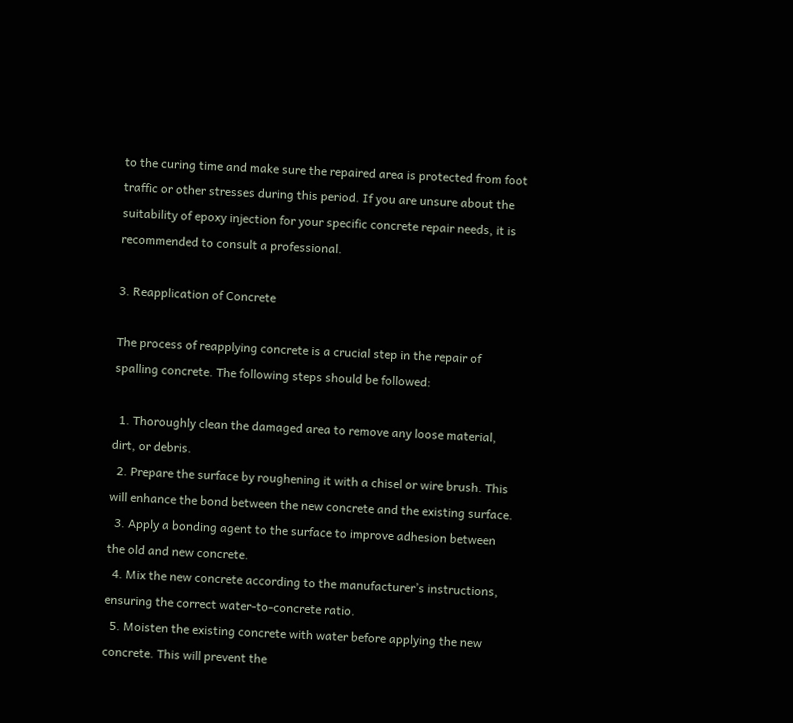to the curing time and make sure the repaired area is protected from foot traffic or other stresses during this period. If you are unsure about the suitability of epoxy injection for your specific concrete repair needs, it is recommended to consult a professional.

3. Reapplication of Concrete

The process of reapplying concrete is a crucial step in the repair of spalling concrete. The following steps should be followed:

  1. Thoroughly clean the damaged area to remove any loose material, dirt, or debris.
  2. Prepare the surface by roughening it with a chisel or wire brush. This will enhance the bond between the new concrete and the existing surface.
  3. Apply a bonding agent to the surface to improve adhesion between the old and new concrete.
  4. Mix the new concrete according to the manufacturer’s instructions, ensuring the correct water-to-concrete ratio.
  5. Moisten the existing concrete with water before applying the new concrete. This will prevent the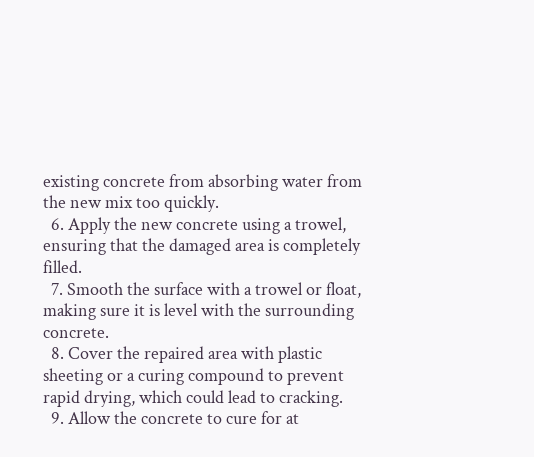existing concrete from absorbing water from the new mix too quickly.
  6. Apply the new concrete using a trowel, ensuring that the damaged area is completely filled.
  7. Smooth the surface with a trowel or float, making sure it is level with the surrounding concrete.
  8. Cover the repaired area with plastic sheeting or a curing compound to prevent rapid drying, which could lead to cracking.
  9. Allow the concrete to cure for at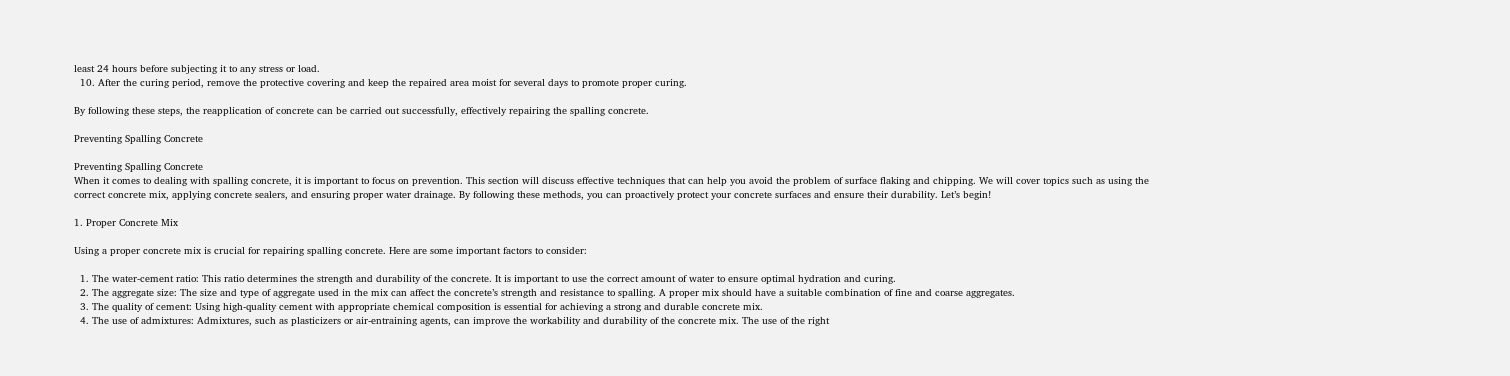least 24 hours before subjecting it to any stress or load.
  10. After the curing period, remove the protective covering and keep the repaired area moist for several days to promote proper curing.

By following these steps, the reapplication of concrete can be carried out successfully, effectively repairing the spalling concrete.

Preventing Spalling Concrete

Preventing Spalling Concrete
When it comes to dealing with spalling concrete, it is important to focus on prevention. This section will discuss effective techniques that can help you avoid the problem of surface flaking and chipping. We will cover topics such as using the correct concrete mix, applying concrete sealers, and ensuring proper water drainage. By following these methods, you can proactively protect your concrete surfaces and ensure their durability. Let’s begin!

1. Proper Concrete Mix

Using a proper concrete mix is crucial for repairing spalling concrete. Here are some important factors to consider:

  1. The water-cement ratio: This ratio determines the strength and durability of the concrete. It is important to use the correct amount of water to ensure optimal hydration and curing.
  2. The aggregate size: The size and type of aggregate used in the mix can affect the concrete’s strength and resistance to spalling. A proper mix should have a suitable combination of fine and coarse aggregates.
  3. The quality of cement: Using high-quality cement with appropriate chemical composition is essential for achieving a strong and durable concrete mix.
  4. The use of admixtures: Admixtures, such as plasticizers or air-entraining agents, can improve the workability and durability of the concrete mix. The use of the right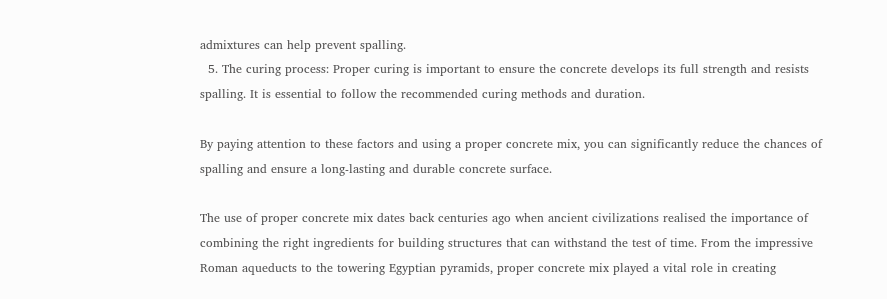admixtures can help prevent spalling.
  5. The curing process: Proper curing is important to ensure the concrete develops its full strength and resists spalling. It is essential to follow the recommended curing methods and duration.

By paying attention to these factors and using a proper concrete mix, you can significantly reduce the chances of spalling and ensure a long-lasting and durable concrete surface.

The use of proper concrete mix dates back centuries ago when ancient civilizations realised the importance of combining the right ingredients for building structures that can withstand the test of time. From the impressive Roman aqueducts to the towering Egyptian pyramids, proper concrete mix played a vital role in creating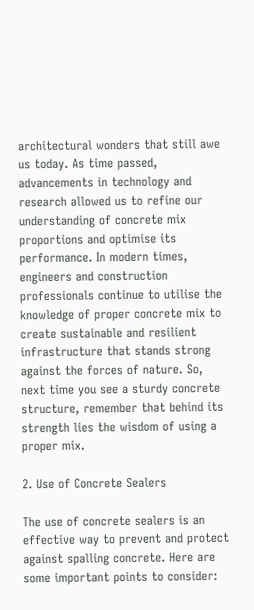architectural wonders that still awe us today. As time passed, advancements in technology and research allowed us to refine our understanding of concrete mix proportions and optimise its performance. In modern times, engineers and construction professionals continue to utilise the knowledge of proper concrete mix to create sustainable and resilient infrastructure that stands strong against the forces of nature. So, next time you see a sturdy concrete structure, remember that behind its strength lies the wisdom of using a proper mix.

2. Use of Concrete Sealers

The use of concrete sealers is an effective way to prevent and protect against spalling concrete. Here are some important points to consider: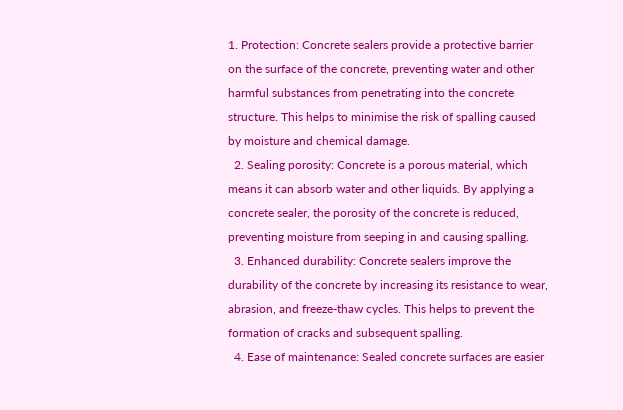1. Protection: Concrete sealers provide a protective barrier on the surface of the concrete, preventing water and other harmful substances from penetrating into the concrete structure. This helps to minimise the risk of spalling caused by moisture and chemical damage.
  2. Sealing porosity: Concrete is a porous material, which means it can absorb water and other liquids. By applying a concrete sealer, the porosity of the concrete is reduced, preventing moisture from seeping in and causing spalling.
  3. Enhanced durability: Concrete sealers improve the durability of the concrete by increasing its resistance to wear, abrasion, and freeze-thaw cycles. This helps to prevent the formation of cracks and subsequent spalling.
  4. Ease of maintenance: Sealed concrete surfaces are easier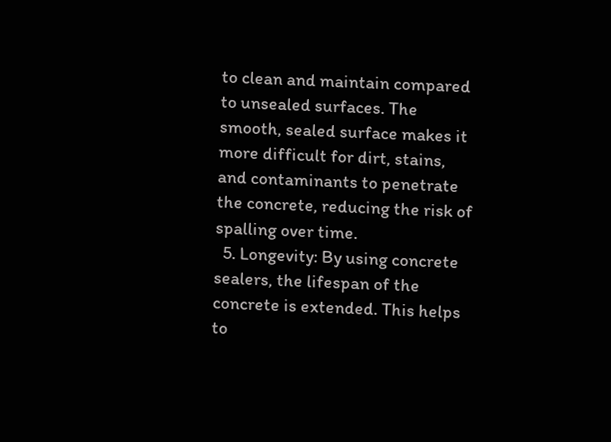to clean and maintain compared to unsealed surfaces. The smooth, sealed surface makes it more difficult for dirt, stains, and contaminants to penetrate the concrete, reducing the risk of spalling over time.
  5. Longevity: By using concrete sealers, the lifespan of the concrete is extended. This helps to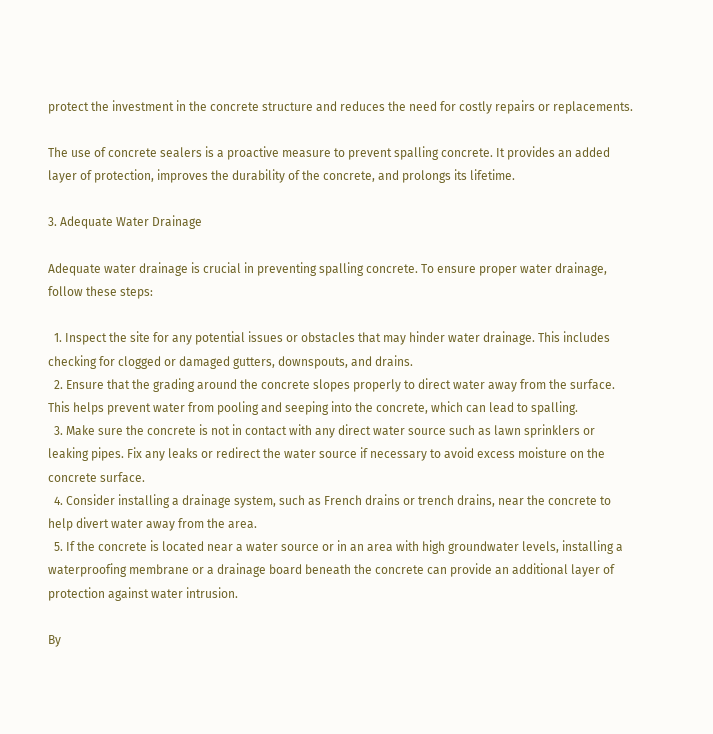protect the investment in the concrete structure and reduces the need for costly repairs or replacements.

The use of concrete sealers is a proactive measure to prevent spalling concrete. It provides an added layer of protection, improves the durability of the concrete, and prolongs its lifetime.

3. Adequate Water Drainage

Adequate water drainage is crucial in preventing spalling concrete. To ensure proper water drainage, follow these steps:

  1. Inspect the site for any potential issues or obstacles that may hinder water drainage. This includes checking for clogged or damaged gutters, downspouts, and drains.
  2. Ensure that the grading around the concrete slopes properly to direct water away from the surface. This helps prevent water from pooling and seeping into the concrete, which can lead to spalling.
  3. Make sure the concrete is not in contact with any direct water source such as lawn sprinklers or leaking pipes. Fix any leaks or redirect the water source if necessary to avoid excess moisture on the concrete surface.
  4. Consider installing a drainage system, such as French drains or trench drains, near the concrete to help divert water away from the area.
  5. If the concrete is located near a water source or in an area with high groundwater levels, installing a waterproofing membrane or a drainage board beneath the concrete can provide an additional layer of protection against water intrusion.

By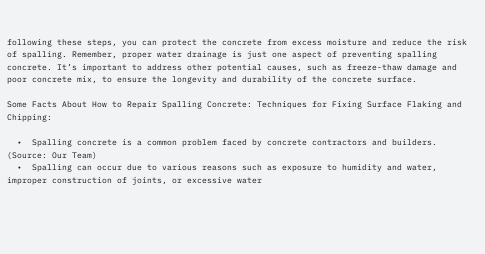following these steps, you can protect the concrete from excess moisture and reduce the risk of spalling. Remember, proper water drainage is just one aspect of preventing spalling concrete. It’s important to address other potential causes, such as freeze-thaw damage and poor concrete mix, to ensure the longevity and durability of the concrete surface.

Some Facts About How to Repair Spalling Concrete: Techniques for Fixing Surface Flaking and Chipping:

  •  Spalling concrete is a common problem faced by concrete contractors and builders. (Source: Our Team)
  •  Spalling can occur due to various reasons such as exposure to humidity and water, improper construction of joints, or excessive water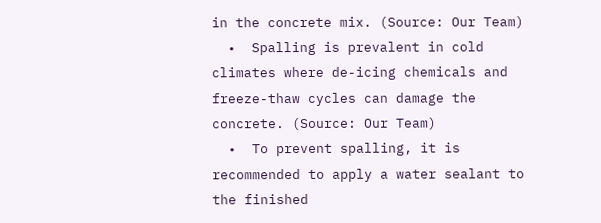in the concrete mix. (Source: Our Team)
  •  Spalling is prevalent in cold climates where de-icing chemicals and freeze-thaw cycles can damage the concrete. (Source: Our Team)
  •  To prevent spalling, it is recommended to apply a water sealant to the finished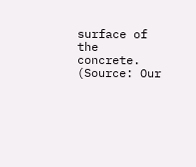surface of the concrete. (Source: Our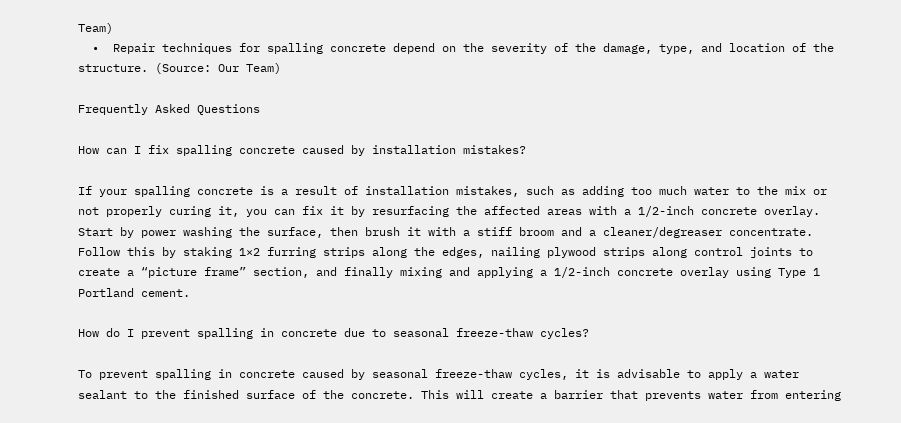Team)
  •  Repair techniques for spalling concrete depend on the severity of the damage, type, and location of the structure. (Source: Our Team)

Frequently Asked Questions

How can I fix spalling concrete caused by installation mistakes?

If your spalling concrete is a result of installation mistakes, such as adding too much water to the mix or not properly curing it, you can fix it by resurfacing the affected areas with a 1/2-inch concrete overlay. Start by power washing the surface, then brush it with a stiff broom and a cleaner/degreaser concentrate. Follow this by staking 1×2 furring strips along the edges, nailing plywood strips along control joints to create a “picture frame” section, and finally mixing and applying a 1/2-inch concrete overlay using Type 1 Portland cement.

How do I prevent spalling in concrete due to seasonal freeze-thaw cycles?

To prevent spalling in concrete caused by seasonal freeze-thaw cycles, it is advisable to apply a water sealant to the finished surface of the concrete. This will create a barrier that prevents water from entering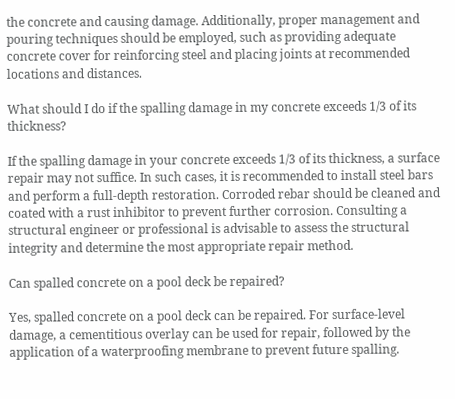the concrete and causing damage. Additionally, proper management and pouring techniques should be employed, such as providing adequate concrete cover for reinforcing steel and placing joints at recommended locations and distances.

What should I do if the spalling damage in my concrete exceeds 1/3 of its thickness?

If the spalling damage in your concrete exceeds 1/3 of its thickness, a surface repair may not suffice. In such cases, it is recommended to install steel bars and perform a full-depth restoration. Corroded rebar should be cleaned and coated with a rust inhibitor to prevent further corrosion. Consulting a structural engineer or professional is advisable to assess the structural integrity and determine the most appropriate repair method.

Can spalled concrete on a pool deck be repaired?

Yes, spalled concrete on a pool deck can be repaired. For surface-level damage, a cementitious overlay can be used for repair, followed by the application of a waterproofing membrane to prevent future spalling.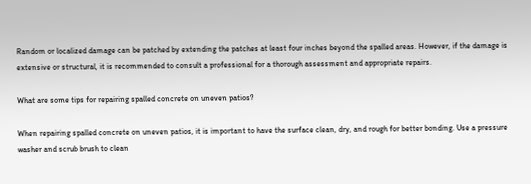Random or localized damage can be patched by extending the patches at least four inches beyond the spalled areas. However, if the damage is extensive or structural, it is recommended to consult a professional for a thorough assessment and appropriate repairs.

What are some tips for repairing spalled concrete on uneven patios?

When repairing spalled concrete on uneven patios, it is important to have the surface clean, dry, and rough for better bonding. Use a pressure washer and scrub brush to clean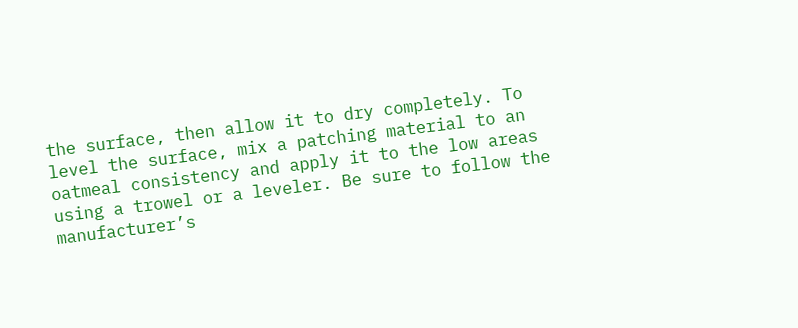the surface, then allow it to dry completely. To level the surface, mix a patching material to an oatmeal consistency and apply it to the low areas using a trowel or a leveler. Be sure to follow the manufacturer’s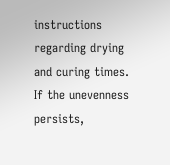instructions regarding drying and curing times. If the unevenness persists,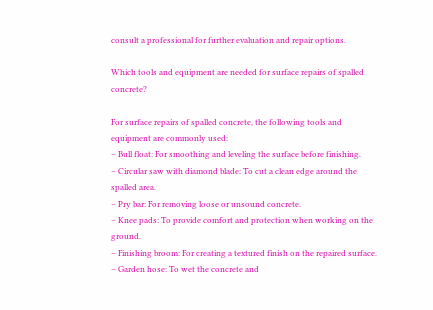consult a professional for further evaluation and repair options.

Which tools and equipment are needed for surface repairs of spalled concrete?

For surface repairs of spalled concrete, the following tools and equipment are commonly used:
– Bull float: For smoothing and leveling the surface before finishing.
– Circular saw with diamond blade: To cut a clean edge around the spalled area.
– Pry bar: For removing loose or unsound concrete.
– Knee pads: To provide comfort and protection when working on the ground.
– Finishing broom: For creating a textured finish on the repaired surface.
– Garden hose: To wet the concrete and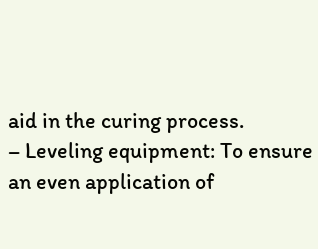aid in the curing process.
– Leveling equipment: To ensure an even application of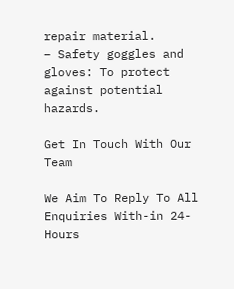repair material.
– Safety goggles and gloves: To protect against potential hazards.

Get In Touch With Our Team

We Aim To Reply To All Enquiries With-in 24-Hours